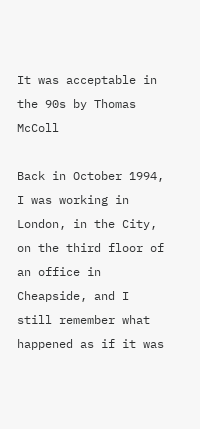It was acceptable in the 90s by Thomas McColl

Back in October 1994, I was working in London, in the City, on the third floor of an office in Cheapside, and I still remember what happened as if it was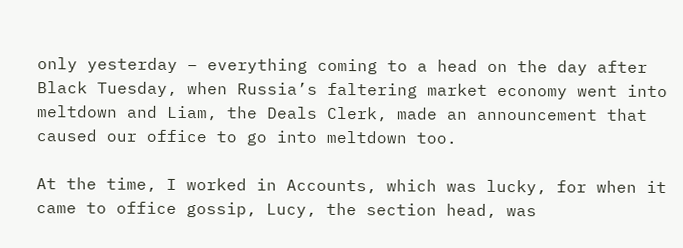only yesterday – everything coming to a head on the day after Black Tuesday, when Russia’s faltering market economy went into meltdown and Liam, the Deals Clerk, made an announcement that caused our office to go into meltdown too.

At the time, I worked in Accounts, which was lucky, for when it came to office gossip, Lucy, the section head, was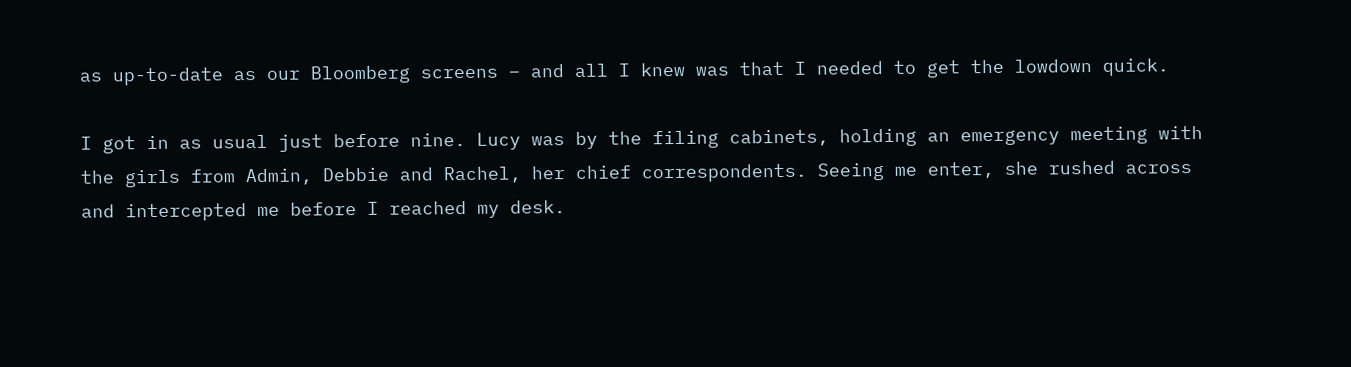as up-to-date as our Bloomberg screens – and all I knew was that I needed to get the lowdown quick.

I got in as usual just before nine. Lucy was by the filing cabinets, holding an emergency meeting with the girls from Admin, Debbie and Rachel, her chief correspondents. Seeing me enter, she rushed across and intercepted me before I reached my desk.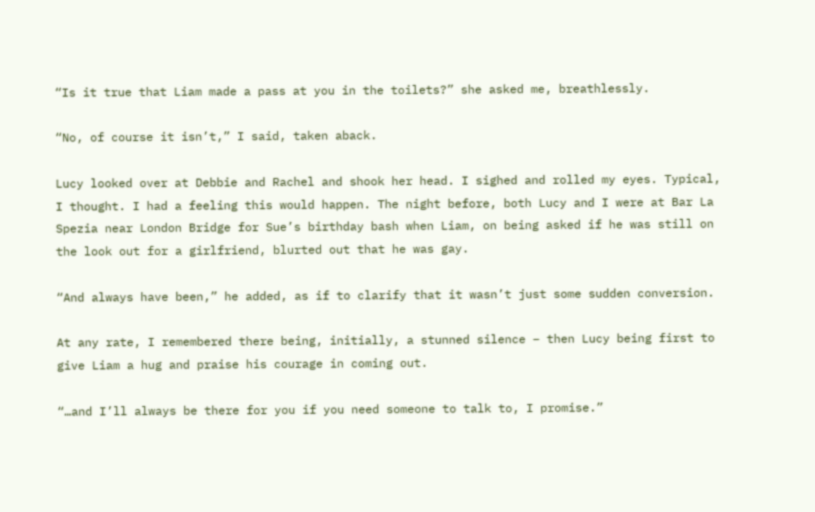“Is it true that Liam made a pass at you in the toilets?” she asked me, breathlessly.

“No, of course it isn’t,” I said, taken aback.

Lucy looked over at Debbie and Rachel and shook her head. I sighed and rolled my eyes. Typical, I thought. I had a feeling this would happen. The night before, both Lucy and I were at Bar La Spezia near London Bridge for Sue’s birthday bash when Liam, on being asked if he was still on the look out for a girlfriend, blurted out that he was gay.

“And always have been,” he added, as if to clarify that it wasn’t just some sudden conversion.

At any rate, I remembered there being, initially, a stunned silence – then Lucy being first to give Liam a hug and praise his courage in coming out.

“…and I’ll always be there for you if you need someone to talk to, I promise.”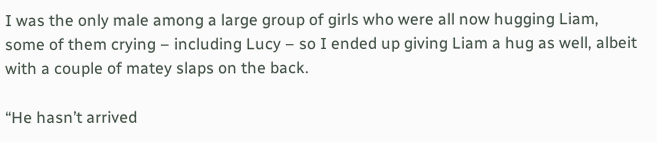I was the only male among a large group of girls who were all now hugging Liam, some of them crying – including Lucy – so I ended up giving Liam a hug as well, albeit with a couple of matey slaps on the back.

“He hasn’t arrived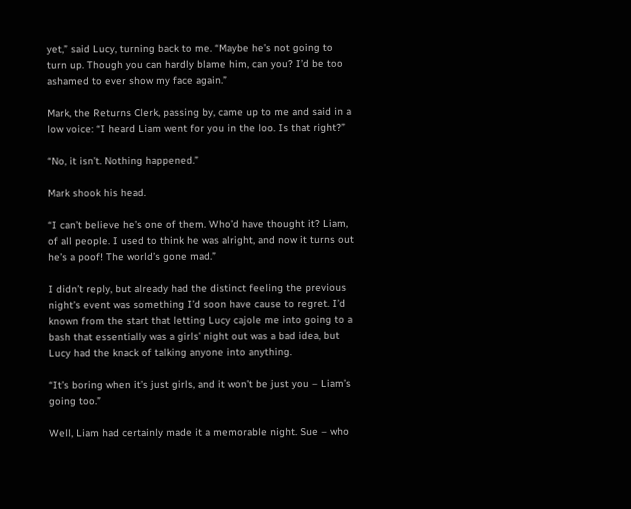yet,” said Lucy, turning back to me. “Maybe he’s not going to turn up. Though you can hardly blame him, can you? I’d be too ashamed to ever show my face again.”

Mark, the Returns Clerk, passing by, came up to me and said in a low voice: “I heard Liam went for you in the loo. Is that right?”

“No, it isn’t. Nothing happened.”

Mark shook his head.

“I can’t believe he’s one of them. Who’d have thought it? Liam, of all people. I used to think he was alright, and now it turns out he’s a poof! The world’s gone mad.”

I didn’t reply, but already had the distinct feeling the previous night’s event was something I’d soon have cause to regret. I’d known from the start that letting Lucy cajole me into going to a bash that essentially was a girls’ night out was a bad idea, but Lucy had the knack of talking anyone into anything.

“It’s boring when it’s just girls, and it won’t be just you – Liam’s going too.”

Well, Liam had certainly made it a memorable night. Sue – who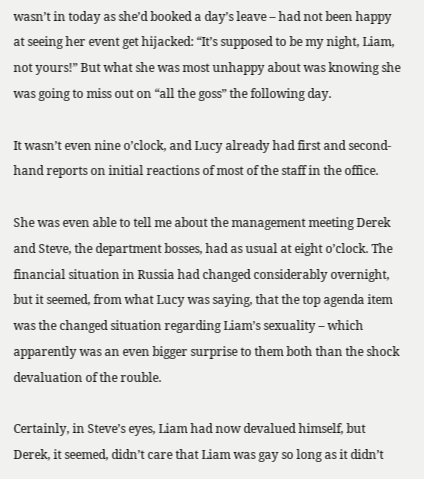wasn’t in today as she’d booked a day’s leave – had not been happy at seeing her event get hijacked: “It’s supposed to be my night, Liam, not yours!” But what she was most unhappy about was knowing she was going to miss out on “all the goss” the following day.

It wasn’t even nine o’clock, and Lucy already had first and second-hand reports on initial reactions of most of the staff in the office.

She was even able to tell me about the management meeting Derek and Steve, the department bosses, had as usual at eight o’clock. The financial situation in Russia had changed considerably overnight, but it seemed, from what Lucy was saying, that the top agenda item was the changed situation regarding Liam’s sexuality – which apparently was an even bigger surprise to them both than the shock devaluation of the rouble.

Certainly, in Steve’s eyes, Liam had now devalued himself, but Derek, it seemed, didn’t care that Liam was gay so long as it didn’t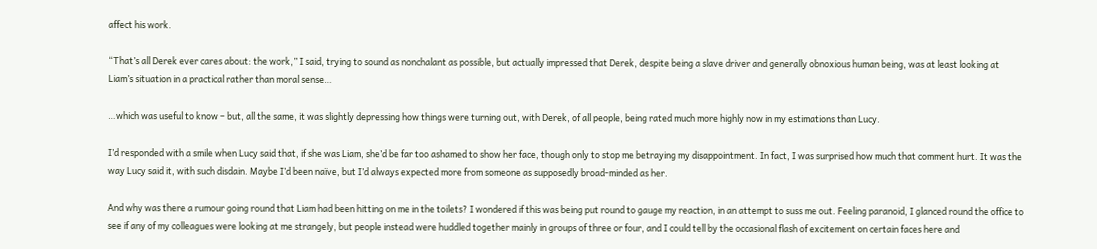affect his work.

“That’s all Derek ever cares about: the work,” I said, trying to sound as nonchalant as possible, but actually impressed that Derek, despite being a slave driver and generally obnoxious human being, was at least looking at Liam’s situation in a practical rather than moral sense…

…which was useful to know – but, all the same, it was slightly depressing how things were turning out, with Derek, of all people, being rated much more highly now in my estimations than Lucy.

I’d responded with a smile when Lucy said that, if she was Liam, she’d be far too ashamed to show her face, though only to stop me betraying my disappointment. In fact, I was surprised how much that comment hurt. It was the way Lucy said it, with such disdain. Maybe I’d been naïve, but I’d always expected more from someone as supposedly broad-minded as her.

And why was there a rumour going round that Liam had been hitting on me in the toilets? I wondered if this was being put round to gauge my reaction, in an attempt to suss me out. Feeling paranoid, I glanced round the office to see if any of my colleagues were looking at me strangely, but people instead were huddled together mainly in groups of three or four, and I could tell by the occasional flash of excitement on certain faces here and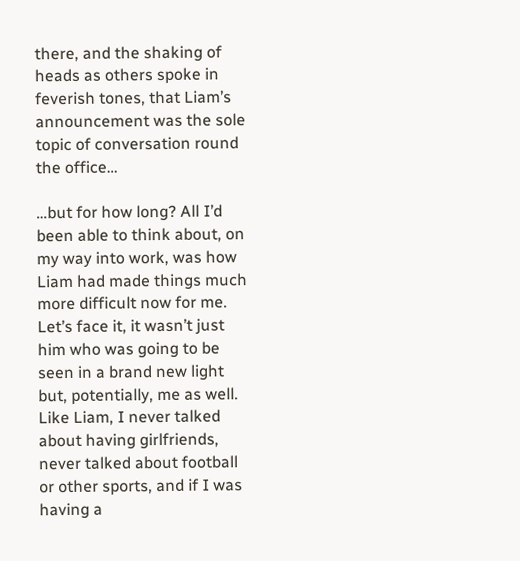there, and the shaking of heads as others spoke in feverish tones, that Liam’s announcement was the sole topic of conversation round the office…

…but for how long? All I’d been able to think about, on my way into work, was how Liam had made things much more difficult now for me. Let’s face it, it wasn’t just him who was going to be seen in a brand new light but, potentially, me as well. Like Liam, I never talked about having girlfriends, never talked about football or other sports, and if I was having a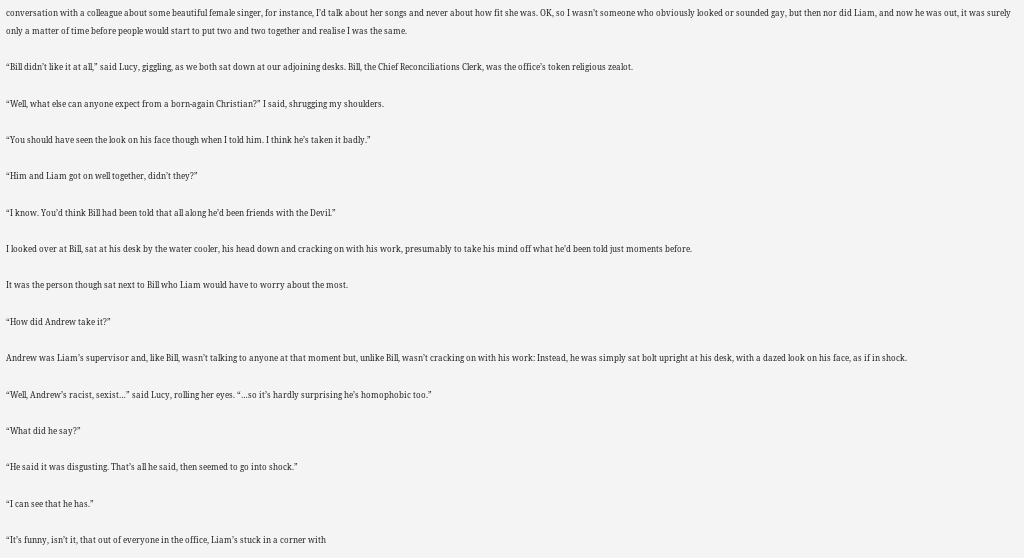conversation with a colleague about some beautiful female singer, for instance, I’d talk about her songs and never about how fit she was. OK, so I wasn’t someone who obviously looked or sounded gay, but then nor did Liam, and now he was out, it was surely only a matter of time before people would start to put two and two together and realise I was the same.

“Bill didn’t like it at all,” said Lucy, giggling, as we both sat down at our adjoining desks. Bill, the Chief Reconciliations Clerk, was the office’s token religious zealot.

“Well, what else can anyone expect from a born-again Christian?” I said, shrugging my shoulders.

“You should have seen the look on his face though when I told him. I think he’s taken it badly.”

“Him and Liam got on well together, didn’t they?”

“I know. You’d think Bill had been told that all along he’d been friends with the Devil.”

I looked over at Bill, sat at his desk by the water cooler, his head down and cracking on with his work, presumably to take his mind off what he’d been told just moments before.

It was the person though sat next to Bill who Liam would have to worry about the most.

“How did Andrew take it?”

Andrew was Liam’s supervisor and, like Bill, wasn’t talking to anyone at that moment but, unlike Bill, wasn’t cracking on with his work: Instead, he was simply sat bolt upright at his desk, with a dazed look on his face, as if in shock.

“Well, Andrew’s racist, sexist…” said Lucy, rolling her eyes. “…so it’s hardly surprising he’s homophobic too.”

“What did he say?”

“He said it was disgusting. That’s all he said, then seemed to go into shock.”

“I can see that he has.”

“It’s funny, isn’t it, that out of everyone in the office, Liam’s stuck in a corner with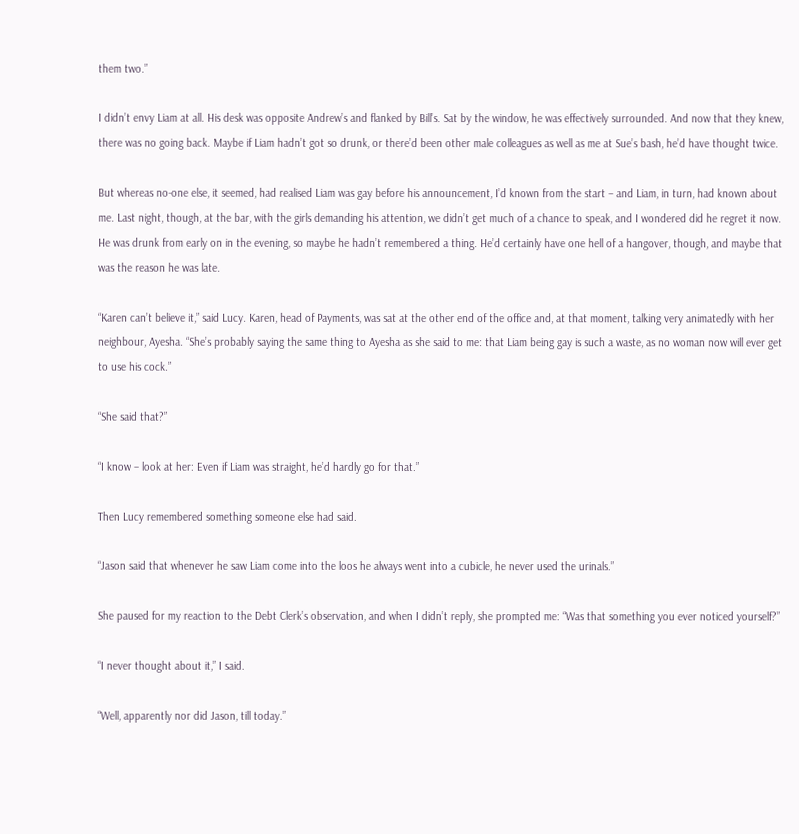them two.”

I didn’t envy Liam at all. His desk was opposite Andrew’s and flanked by Bill’s. Sat by the window, he was effectively surrounded. And now that they knew, there was no going back. Maybe if Liam hadn’t got so drunk, or there’d been other male colleagues as well as me at Sue’s bash, he’d have thought twice.

But whereas no-one else, it seemed, had realised Liam was gay before his announcement, I’d known from the start – and Liam, in turn, had known about me. Last night, though, at the bar, with the girls demanding his attention, we didn’t get much of a chance to speak, and I wondered did he regret it now. He was drunk from early on in the evening, so maybe he hadn’t remembered a thing. He’d certainly have one hell of a hangover, though, and maybe that was the reason he was late.

“Karen can’t believe it,” said Lucy. Karen, head of Payments, was sat at the other end of the office and, at that moment, talking very animatedly with her neighbour, Ayesha. “She’s probably saying the same thing to Ayesha as she said to me: that Liam being gay is such a waste, as no woman now will ever get to use his cock.”

“She said that?”

“I know – look at her: Even if Liam was straight, he’d hardly go for that.”

Then Lucy remembered something someone else had said.

“Jason said that whenever he saw Liam come into the loos he always went into a cubicle, he never used the urinals.”

She paused for my reaction to the Debt Clerk’s observation, and when I didn’t reply, she prompted me: “Was that something you ever noticed yourself?”

“I never thought about it,” I said.

“Well, apparently nor did Jason, till today.”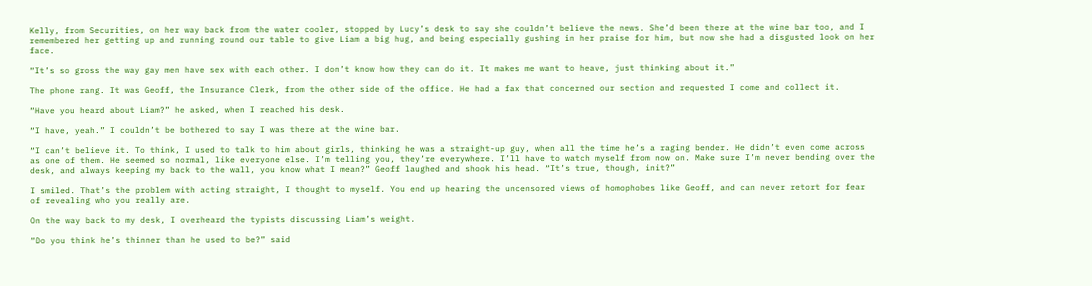Kelly, from Securities, on her way back from the water cooler, stopped by Lucy’s desk to say she couldn’t believe the news. She’d been there at the wine bar too, and I remembered her getting up and running round our table to give Liam a big hug, and being especially gushing in her praise for him, but now she had a disgusted look on her face.

“It’s so gross the way gay men have sex with each other. I don’t know how they can do it. It makes me want to heave, just thinking about it.”

The phone rang. It was Geoff, the Insurance Clerk, from the other side of the office. He had a fax that concerned our section and requested I come and collect it.

“Have you heard about Liam?” he asked, when I reached his desk.

“I have, yeah.” I couldn’t be bothered to say I was there at the wine bar.

“I can’t believe it. To think, I used to talk to him about girls, thinking he was a straight-up guy, when all the time he’s a raging bender. He didn’t even come across as one of them. He seemed so normal, like everyone else. I’m telling you, they’re everywhere. I’ll have to watch myself from now on. Make sure I’m never bending over the desk, and always keeping my back to the wall, you know what I mean?” Geoff laughed and shook his head. “It’s true, though, init?”

I smiled. That’s the problem with acting straight, I thought to myself. You end up hearing the uncensored views of homophobes like Geoff, and can never retort for fear of revealing who you really are.

On the way back to my desk, I overheard the typists discussing Liam’s weight.

“Do you think he’s thinner than he used to be?” said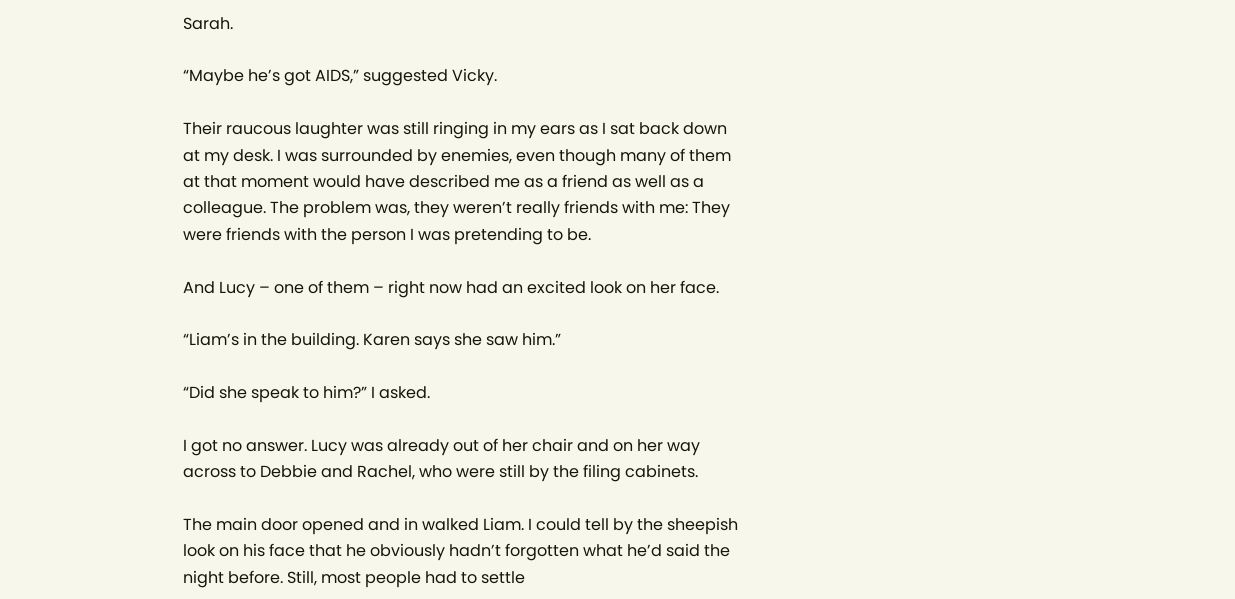Sarah.

“Maybe he’s got AIDS,” suggested Vicky.

Their raucous laughter was still ringing in my ears as I sat back down at my desk. I was surrounded by enemies, even though many of them at that moment would have described me as a friend as well as a colleague. The problem was, they weren’t really friends with me: They were friends with the person I was pretending to be.

And Lucy – one of them – right now had an excited look on her face.

“Liam’s in the building. Karen says she saw him.”

“Did she speak to him?” I asked.

I got no answer. Lucy was already out of her chair and on her way across to Debbie and Rachel, who were still by the filing cabinets.

The main door opened and in walked Liam. I could tell by the sheepish look on his face that he obviously hadn’t forgotten what he’d said the night before. Still, most people had to settle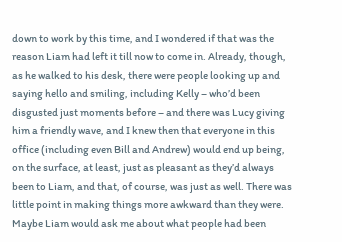down to work by this time, and I wondered if that was the reason Liam had left it till now to come in. Already, though, as he walked to his desk, there were people looking up and saying hello and smiling, including Kelly – who’d been disgusted just moments before – and there was Lucy giving him a friendly wave, and I knew then that everyone in this office (including even Bill and Andrew) would end up being, on the surface, at least, just as pleasant as they’d always been to Liam, and that, of course, was just as well. There was little point in making things more awkward than they were. Maybe Liam would ask me about what people had been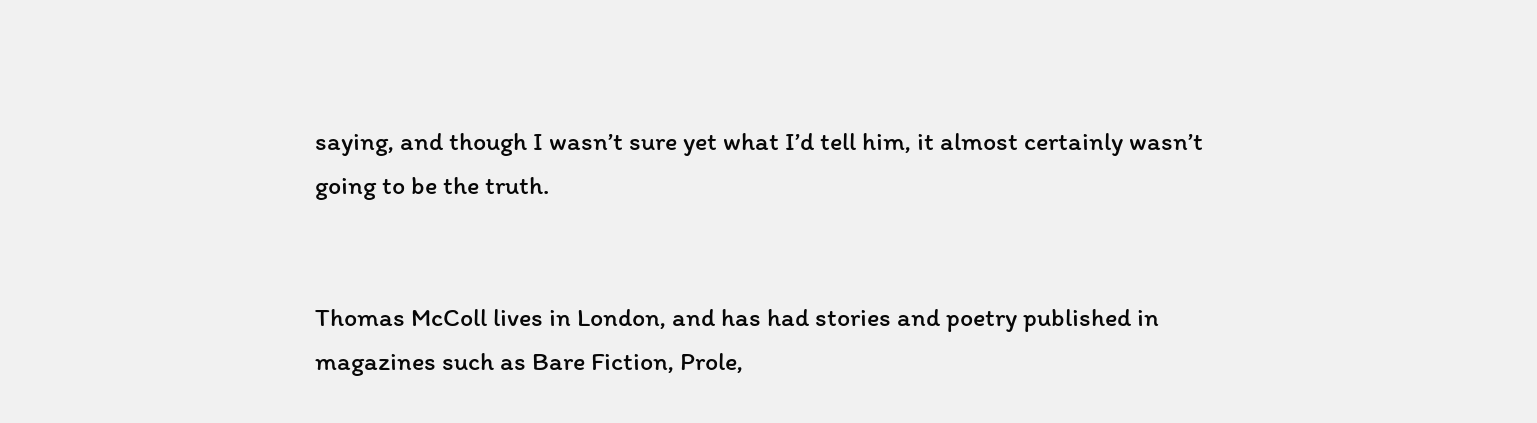saying, and though I wasn’t sure yet what I’d tell him, it almost certainly wasn’t going to be the truth.


Thomas McColl lives in London, and has had stories and poetry published in magazines such as Bare Fiction, Prole,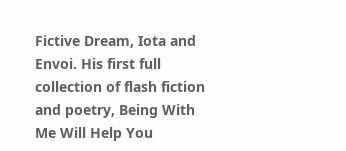Fictive Dream, Iota and Envoi. His first full collection of flash fiction and poetry, Being With Me Will Help You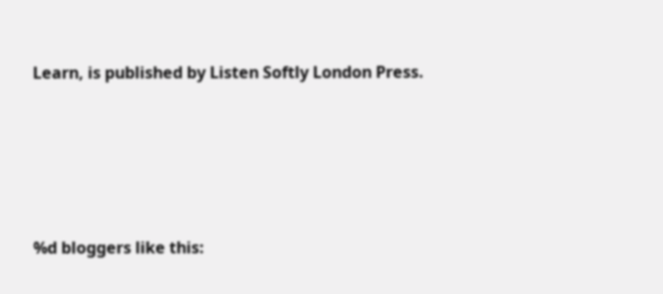Learn, is published by Listen Softly London Press.





%d bloggers like this: